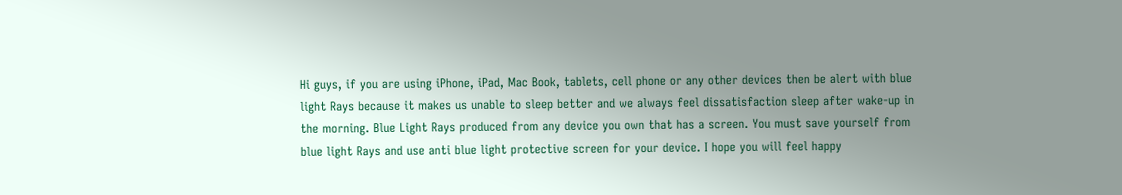Hi guys, if you are using iPhone, iPad, Mac Book, tablets, cell phone or any other devices then be alert with blue light Rays because it makes us unable to sleep better and we always feel dissatisfaction sleep after wake-up in the morning. Blue Light Rays produced from any device you own that has a screen. You must save yourself from blue light Rays and use anti blue light protective screen for your device. I hope you will feel happy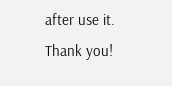after use it. Thank you!